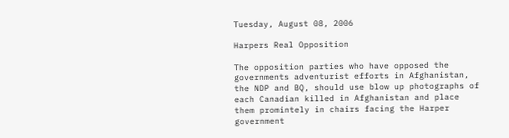Tuesday, August 08, 2006

Harpers Real Opposition

The opposition parties who have opposed the governments adventurist efforts in Afghanistan, the NDP and BQ, should use blow up photographs of each Canadian killed in Afghanistan and place them promintely in chairs facing the Harper government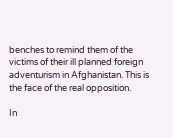benches to remind them of the victims of their ill planned foreign adventurism in Afghanistan. This is the face of the real opposition.

In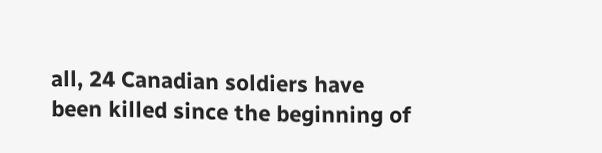all, 24 Canadian soldiers have been killed since the beginning of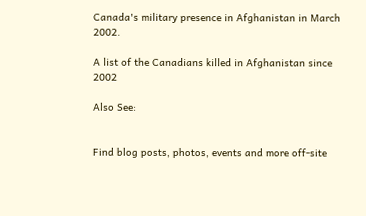Canada's military presence in Afghanistan in March 2002.

A list of the Canadians killed in Afghanistan since 2002

Also See:


Find blog posts, photos, events and more off-site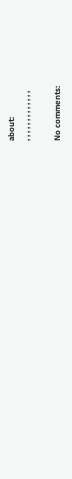about:
, , , , , , , , , , , , ,

No comments: